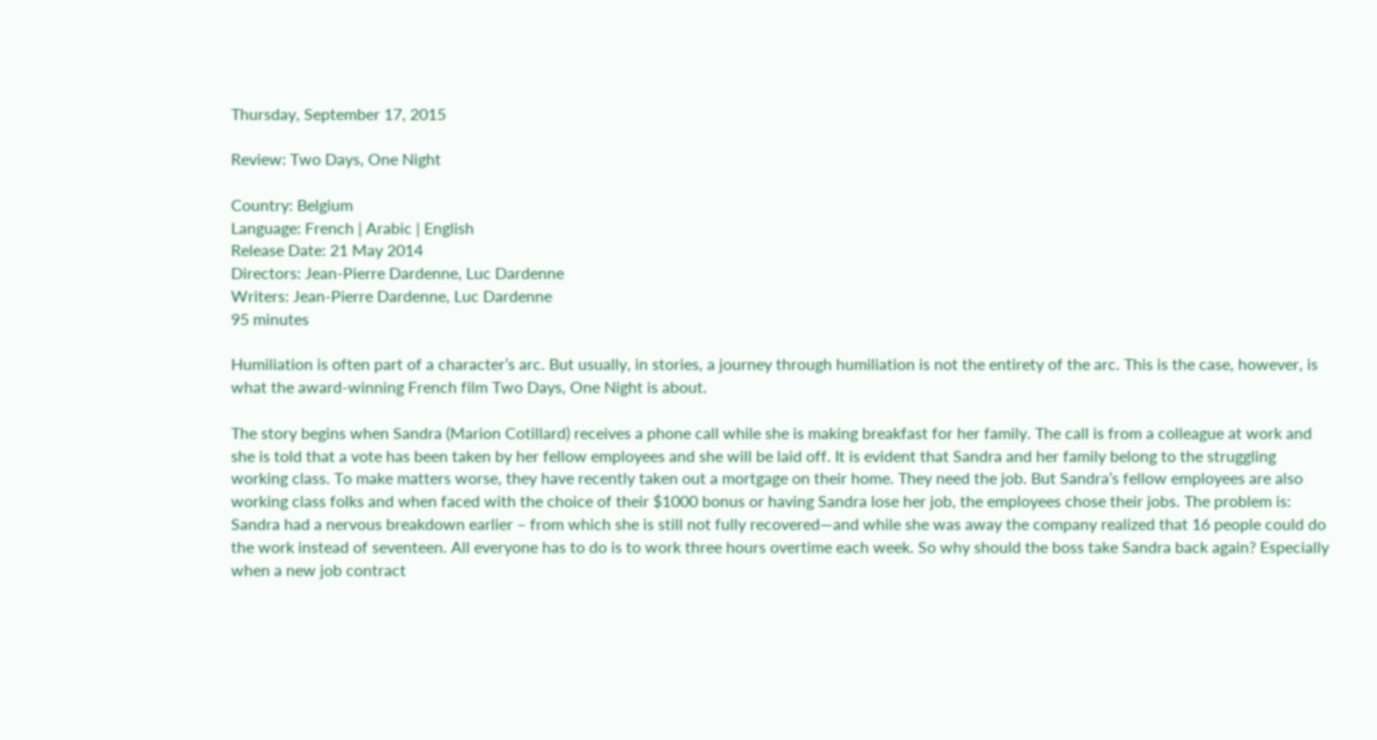Thursday, September 17, 2015

Review: Two Days, One Night

Country: Belgium
Language: French | Arabic | English
Release Date: 21 May 2014
Directors: Jean-Pierre Dardenne, Luc Dardenne
Writers: Jean-Pierre Dardenne, Luc Dardenne
95 minutes

Humiliation is often part of a character’s arc. But usually, in stories, a journey through humiliation is not the entirety of the arc. This is the case, however, is what the award-winning French film Two Days, One Night is about.

The story begins when Sandra (Marion Cotillard) receives a phone call while she is making breakfast for her family. The call is from a colleague at work and she is told that a vote has been taken by her fellow employees and she will be laid off. It is evident that Sandra and her family belong to the struggling working class. To make matters worse, they have recently taken out a mortgage on their home. They need the job. But Sandra’s fellow employees are also working class folks and when faced with the choice of their $1000 bonus or having Sandra lose her job, the employees chose their jobs. The problem is: Sandra had a nervous breakdown earlier – from which she is still not fully recovered—and while she was away the company realized that 16 people could do the work instead of seventeen. All everyone has to do is to work three hours overtime each week. So why should the boss take Sandra back again? Especially when a new job contract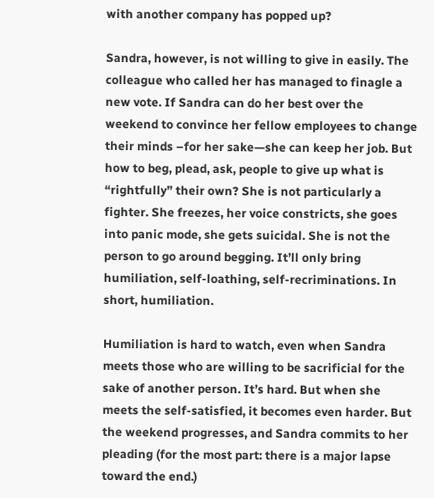with another company has popped up?

Sandra, however, is not willing to give in easily. The colleague who called her has managed to finagle a new vote. If Sandra can do her best over the weekend to convince her fellow employees to change their minds –for her sake—she can keep her job. But how to beg, plead, ask, people to give up what is “rightfully” their own? She is not particularly a fighter. She freezes, her voice constricts, she goes into panic mode, she gets suicidal. She is not the person to go around begging. It’ll only bring humiliation, self-loathing, self-recriminations. In short, humiliation.

Humiliation is hard to watch, even when Sandra meets those who are willing to be sacrificial for the sake of another person. It’s hard. But when she meets the self-satisfied, it becomes even harder. But the weekend progresses, and Sandra commits to her pleading (for the most part: there is a major lapse toward the end.)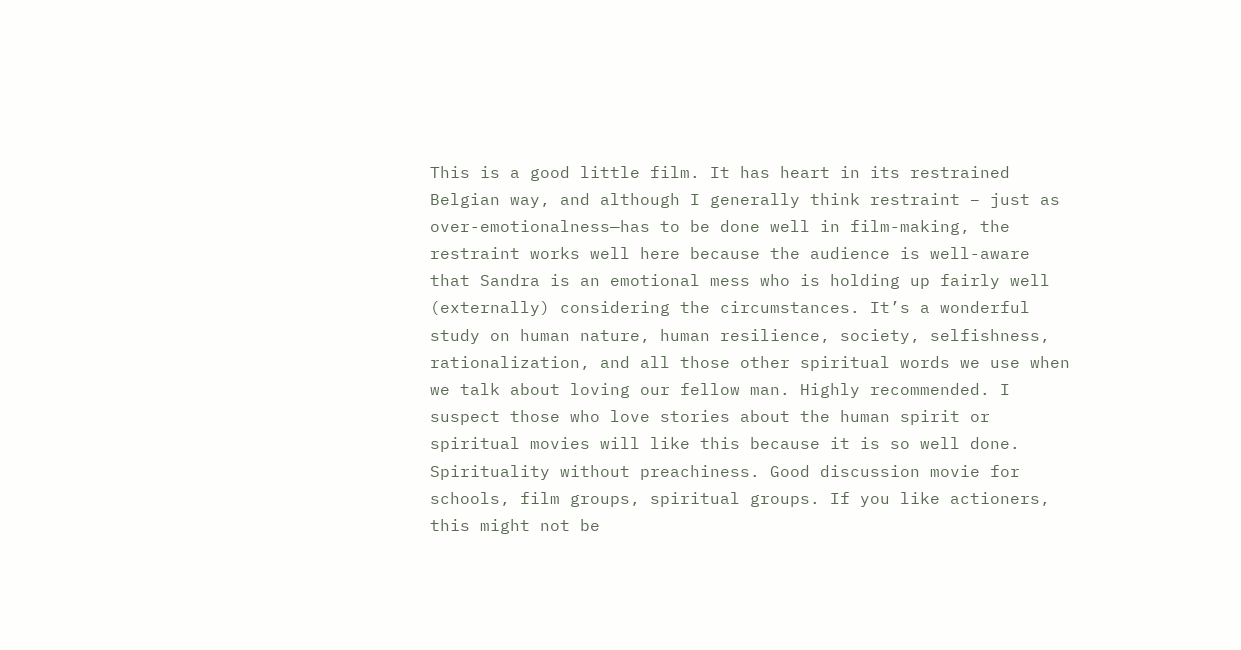This is a good little film. It has heart in its restrained Belgian way, and although I generally think restraint – just as over-emotionalness—has to be done well in film-making, the restraint works well here because the audience is well-aware that Sandra is an emotional mess who is holding up fairly well (externally) considering the circumstances. It’s a wonderful study on human nature, human resilience, society, selfishness, rationalization, and all those other spiritual words we use when we talk about loving our fellow man. Highly recommended. I suspect those who love stories about the human spirit or spiritual movies will like this because it is so well done. Spirituality without preachiness. Good discussion movie for schools, film groups, spiritual groups. If you like actioners, this might not be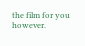the film for you however.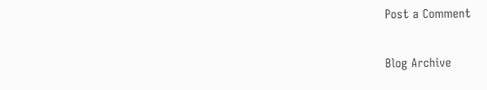Post a Comment

Blog Archive